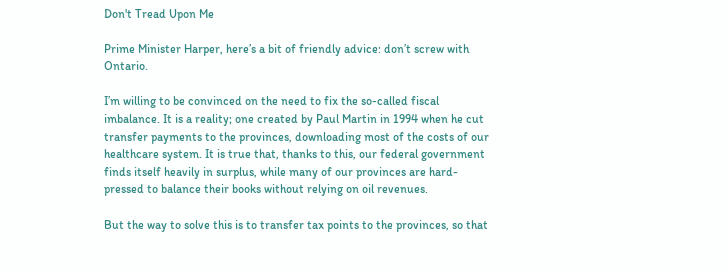Don't Tread Upon Me

Prime Minister Harper, here’s a bit of friendly advice: don’t screw with Ontario.

I’m willing to be convinced on the need to fix the so-called fiscal imbalance. It is a reality; one created by Paul Martin in 1994 when he cut transfer payments to the provinces, downloading most of the costs of our healthcare system. It is true that, thanks to this, our federal government finds itself heavily in surplus, while many of our provinces are hard-pressed to balance their books without relying on oil revenues.

But the way to solve this is to transfer tax points to the provinces, so that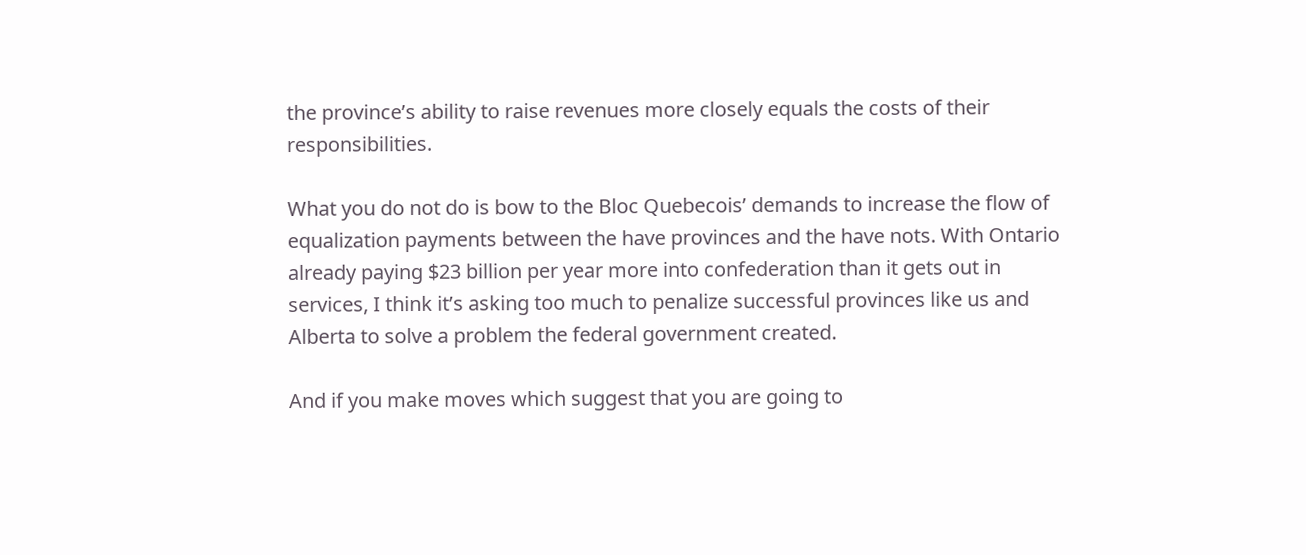the province’s ability to raise revenues more closely equals the costs of their responsibilities.

What you do not do is bow to the Bloc Quebecois’ demands to increase the flow of equalization payments between the have provinces and the have nots. With Ontario already paying $23 billion per year more into confederation than it gets out in services, I think it’s asking too much to penalize successful provinces like us and Alberta to solve a problem the federal government created.

And if you make moves which suggest that you are going to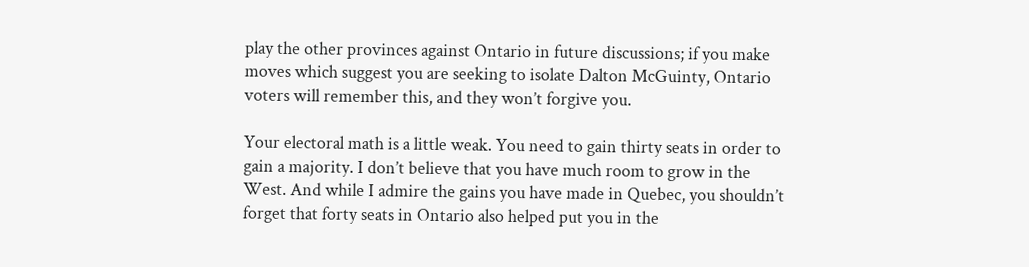play the other provinces against Ontario in future discussions; if you make moves which suggest you are seeking to isolate Dalton McGuinty, Ontario voters will remember this, and they won’t forgive you.

Your electoral math is a little weak. You need to gain thirty seats in order to gain a majority. I don’t believe that you have much room to grow in the West. And while I admire the gains you have made in Quebec, you shouldn’t forget that forty seats in Ontario also helped put you in the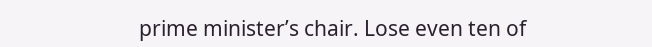prime minister’s chair. Lose even ten of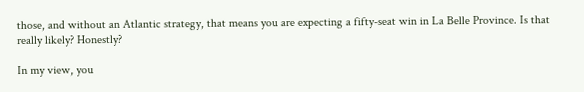those, and without an Atlantic strategy, that means you are expecting a fifty-seat win in La Belle Province. Is that really likely? Honestly?

In my view, you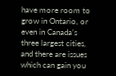have more room to grow in Ontario, or even in Canada’s three largest cities, and there are issues which can gain you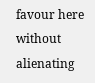favour here without alienating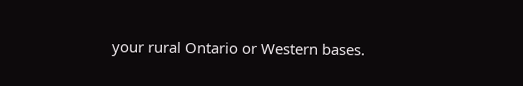your rural Ontario or Western bases.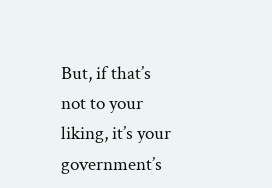But, if that’s not to your liking, it’s your government’s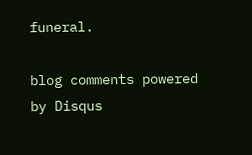funeral.

blog comments powered by Disqus